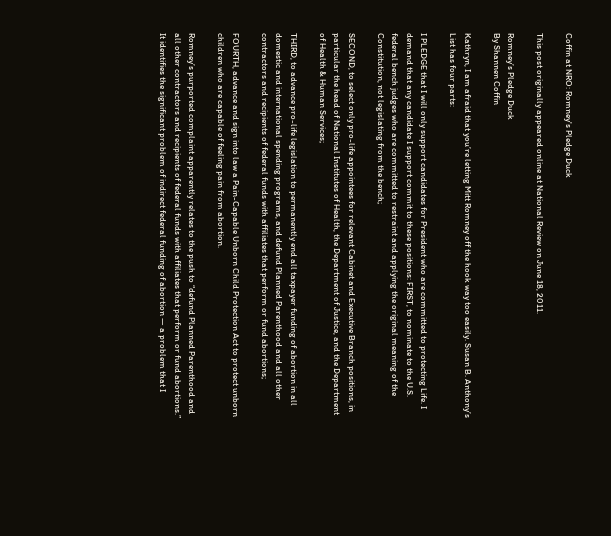Coffin at NRO: Romney's Pledge Duck

This post originally appeared online at National Review on June 18, 2011.

Romney’s Pledge Duck
By Shannen Coffin

Kathryn, I am afraid that you’re letting Mitt Romney off the hook way too easily. Susan B. Anthony’s List has four parts:

I PLEDGE that I will only support candidates for President who are committed to protecting Life. I demand that any candidate I support commit to these positions: FIRST, to nominate to the U.S. federal bench judges who are committed to restraint and applying the original meaning of the Constitution, not legislating from the bench;

SECOND, to select only pro-life appointees for relevant Cabinet and Executive Branch positions, in particular the head of National Institutes of Health, the Department of Justice, and the Department of Health & Human Services;

THIRD, to advance pro-life legislation to permanently end all taxpayer funding of abortion in all domestic and international spending programs, and defund Planned Parenthood and all other contractors and recipients of federal funds with affiliates that perform or fund abortions;

FOURTH, advance and sign into law a Pain-Capable Unborn Child Protection Act to protect unborn children who are capable of feeling pain from abortion.

Romney’s purported complaint apparently relates to the push to “defund Planned Parenthood and all other contractors and recipients of federal funds with affiliates that perform or fund abortions.” It identifies the significant problem of indirect federal funding of abortion — a problem that I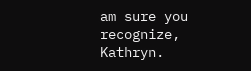am sure you recognize, Kathryn.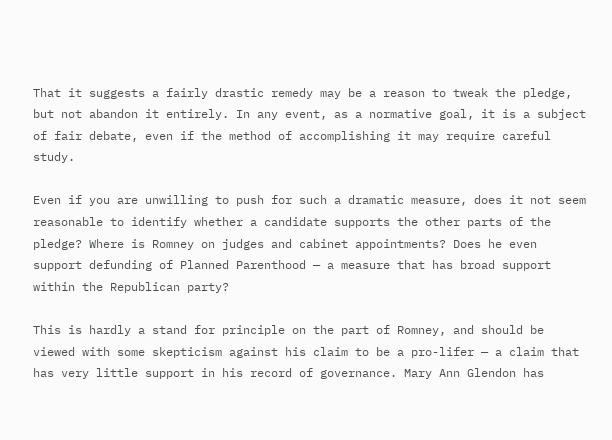That it suggests a fairly drastic remedy may be a reason to tweak the pledge, but not abandon it entirely. In any event, as a normative goal, it is a subject of fair debate, even if the method of accomplishing it may require careful study.

Even if you are unwilling to push for such a dramatic measure, does it not seem reasonable to identify whether a candidate supports the other parts of the pledge? Where is Romney on judges and cabinet appointments? Does he even support defunding of Planned Parenthood — a measure that has broad support within the Republican party?

This is hardly a stand for principle on the part of Romney, and should be viewed with some skepticism against his claim to be a pro-lifer — a claim that has very little support in his record of governance. Mary Ann Glendon has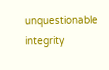unquestionable integrity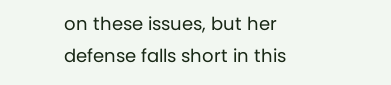on these issues, but her defense falls short in this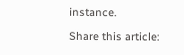instance.

Share this article: